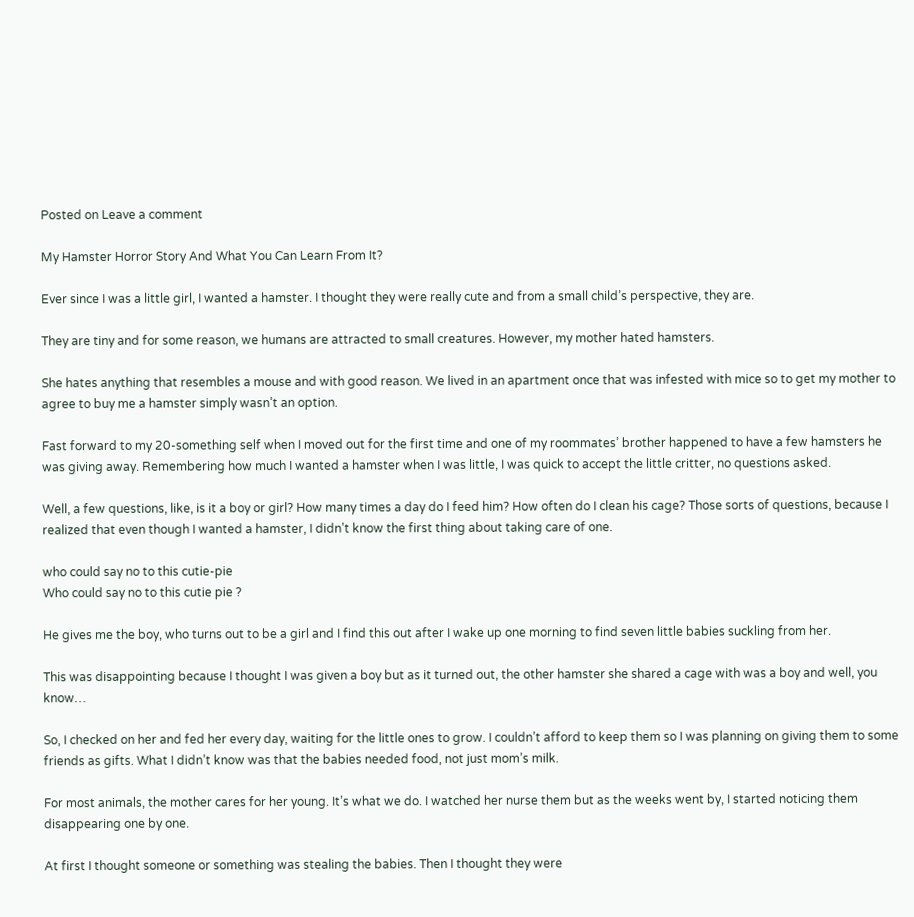Posted on Leave a comment

My Hamster Horror Story And What You Can Learn From It?

Ever since I was a little girl, I wanted a hamster. I thought they were really cute and from a small child’s perspective, they are.

They are tiny and for some reason, we humans are attracted to small creatures. However, my mother hated hamsters.

She hates anything that resembles a mouse and with good reason. We lived in an apartment once that was infested with mice so to get my mother to agree to buy me a hamster simply wasn’t an option.

Fast forward to my 20-something self when I moved out for the first time and one of my roommates’ brother happened to have a few hamsters he was giving away. Remembering how much I wanted a hamster when I was little, I was quick to accept the little critter, no questions asked.

Well, a few questions, like, is it a boy or girl? How many times a day do I feed him? How often do I clean his cage? Those sorts of questions, because I realized that even though I wanted a hamster, I didn’t know the first thing about taking care of one.

who could say no to this cutie-pie
Who could say no to this cutie pie ?

He gives me the boy, who turns out to be a girl and I find this out after I wake up one morning to find seven little babies suckling from her.

This was disappointing because I thought I was given a boy but as it turned out, the other hamster she shared a cage with was a boy and well, you know…

So, I checked on her and fed her every day, waiting for the little ones to grow. I couldn’t afford to keep them so I was planning on giving them to some friends as gifts. What I didn’t know was that the babies needed food, not just mom’s milk.

For most animals, the mother cares for her young. It’s what we do. I watched her nurse them but as the weeks went by, I started noticing them disappearing one by one.

At first I thought someone or something was stealing the babies. Then I thought they were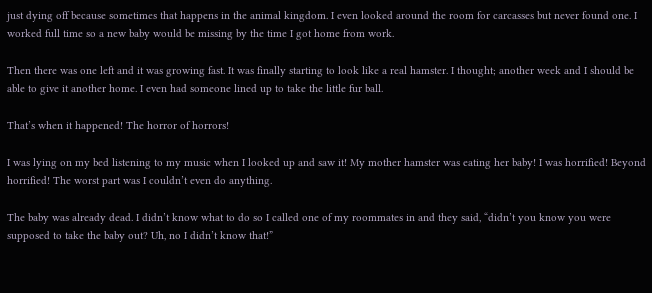just dying off because sometimes that happens in the animal kingdom. I even looked around the room for carcasses but never found one. I worked full time so a new baby would be missing by the time I got home from work.

Then there was one left and it was growing fast. It was finally starting to look like a real hamster. I thought; another week and I should be able to give it another home. I even had someone lined up to take the little fur ball.

That’s when it happened! The horror of horrors!

I was lying on my bed listening to my music when I looked up and saw it! My mother hamster was eating her baby! I was horrified! Beyond horrified! The worst part was I couldn’t even do anything.

The baby was already dead. I didn’t know what to do so I called one of my roommates in and they said, “didn’t you know you were supposed to take the baby out? Uh, no I didn’t know that!”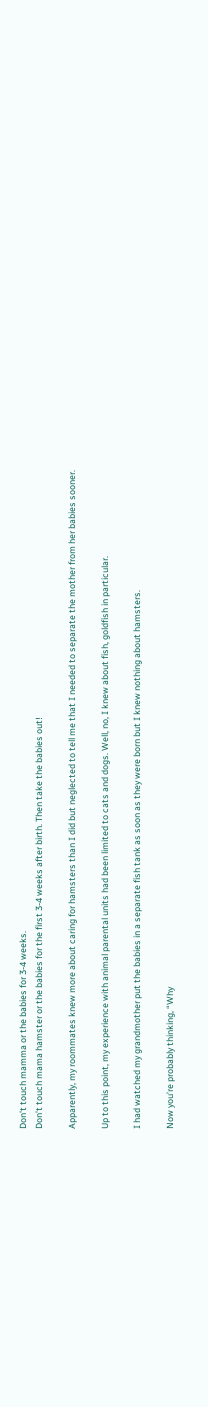Don't touch mamma or the babies for 3-4 weeks.
Don’t touch mama hamster or the babies for the first 3-4 weeks after birth. Then take the babies out!

Apparently, my roommates knew more about caring for hamsters than I did but neglected to tell me that I needed to separate the mother from her babies sooner.

Up to this point, my experience with animal parental units had been limited to cats and dogs. Well, no, I knew about fish, goldfish in particular.

I had watched my grandmother put the babies in a separate fish tank as soon as they were born but I knew nothing about hamsters.

Now you’re probably thinking, “Why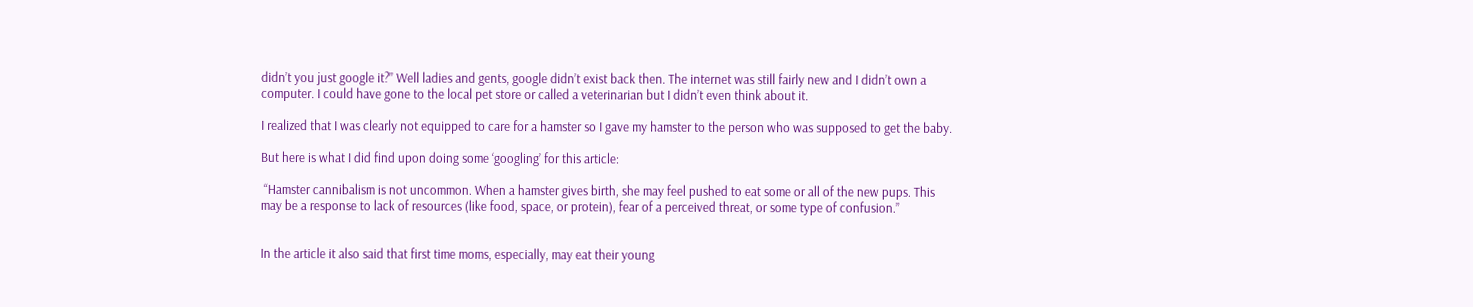didn’t you just google it?” Well ladies and gents, google didn’t exist back then. The internet was still fairly new and I didn’t own a computer. I could have gone to the local pet store or called a veterinarian but I didn’t even think about it.

I realized that I was clearly not equipped to care for a hamster so I gave my hamster to the person who was supposed to get the baby.

But here is what I did find upon doing some ‘googling’ for this article:

 “Hamster cannibalism is not uncommon. When a hamster gives birth, she may feel pushed to eat some or all of the new pups. This may be a response to lack of resources (like food, space, or protein), fear of a perceived threat, or some type of confusion.”


In the article it also said that first time moms, especially, may eat their young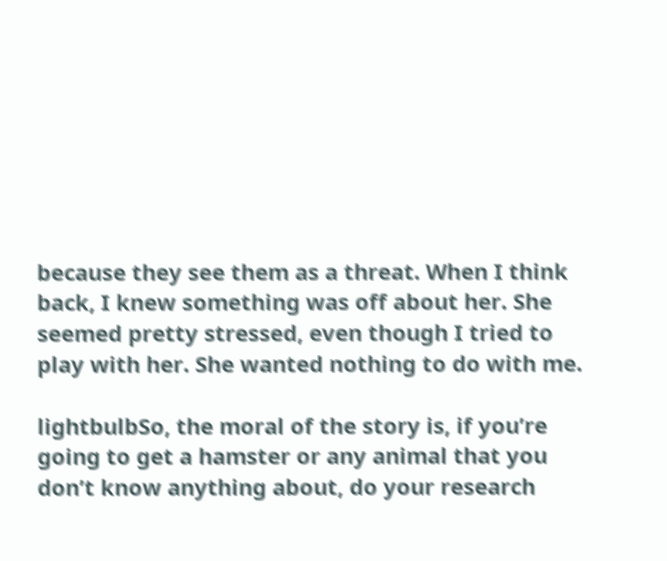because they see them as a threat. When I think back, I knew something was off about her. She seemed pretty stressed, even though I tried to play with her. She wanted nothing to do with me.

lightbulbSo, the moral of the story is, if you’re going to get a hamster or any animal that you don’t know anything about, do your research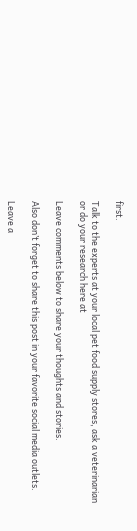first.

Talk to the experts at your local pet food supply stores, ask a veterinarian or do your research here at

Leave comments below to share your thoughts and stories.

Also don’t forget to share this post in your favorite social media outlets.

Leave a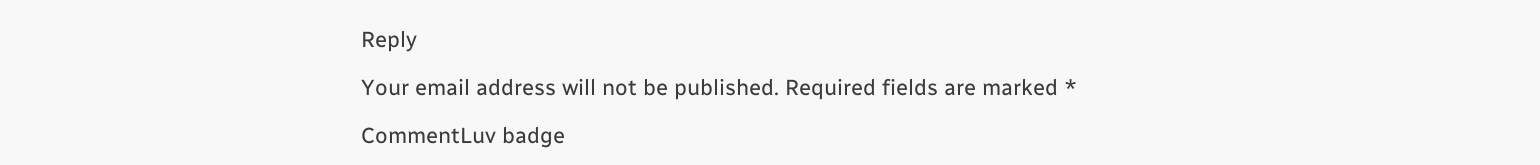Reply

Your email address will not be published. Required fields are marked *

CommentLuv badge